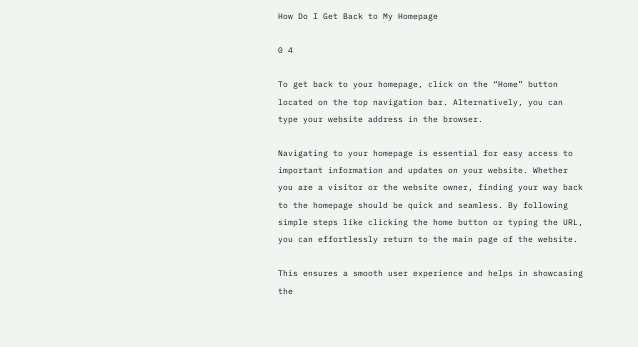How Do I Get Back to My Homepage

0 4

To get back to your homepage, click on the “Home” button located on the top navigation bar. Alternatively, you can type your website address in the browser.

Navigating to your homepage is essential for easy access to important information and updates on your website. Whether you are a visitor or the website owner, finding your way back to the homepage should be quick and seamless. By following simple steps like clicking the home button or typing the URL, you can effortlessly return to the main page of the website.

This ensures a smooth user experience and helps in showcasing the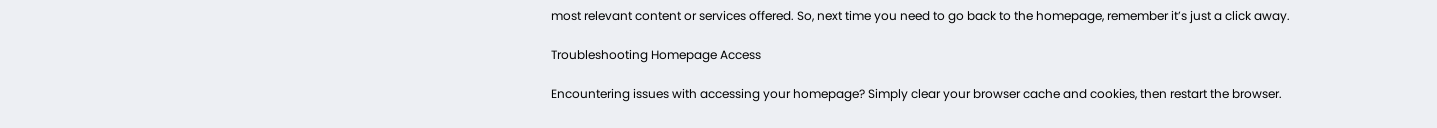most relevant content or services offered. So, next time you need to go back to the homepage, remember it’s just a click away.

Troubleshooting Homepage Access

Encountering issues with accessing your homepage? Simply clear your browser cache and cookies, then restart the browser.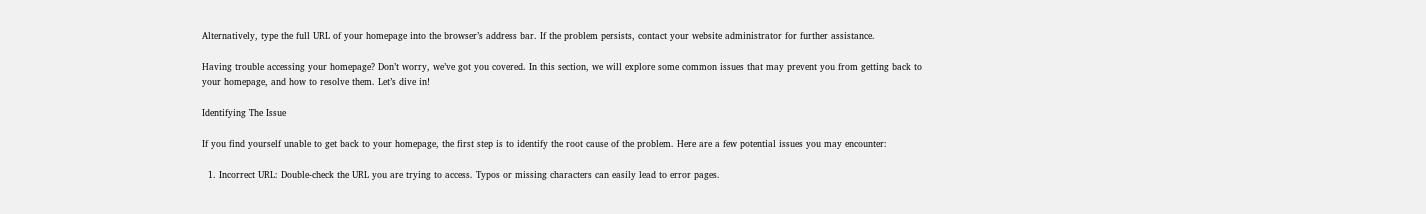Alternatively, type the full URL of your homepage into the browser’s address bar. If the problem persists, contact your website administrator for further assistance.

Having trouble accessing your homepage? Don’t worry, we’ve got you covered. In this section, we will explore some common issues that may prevent you from getting back to your homepage, and how to resolve them. Let’s dive in!

Identifying The Issue

If you find yourself unable to get back to your homepage, the first step is to identify the root cause of the problem. Here are a few potential issues you may encounter:

  1. Incorrect URL: Double-check the URL you are trying to access. Typos or missing characters can easily lead to error pages.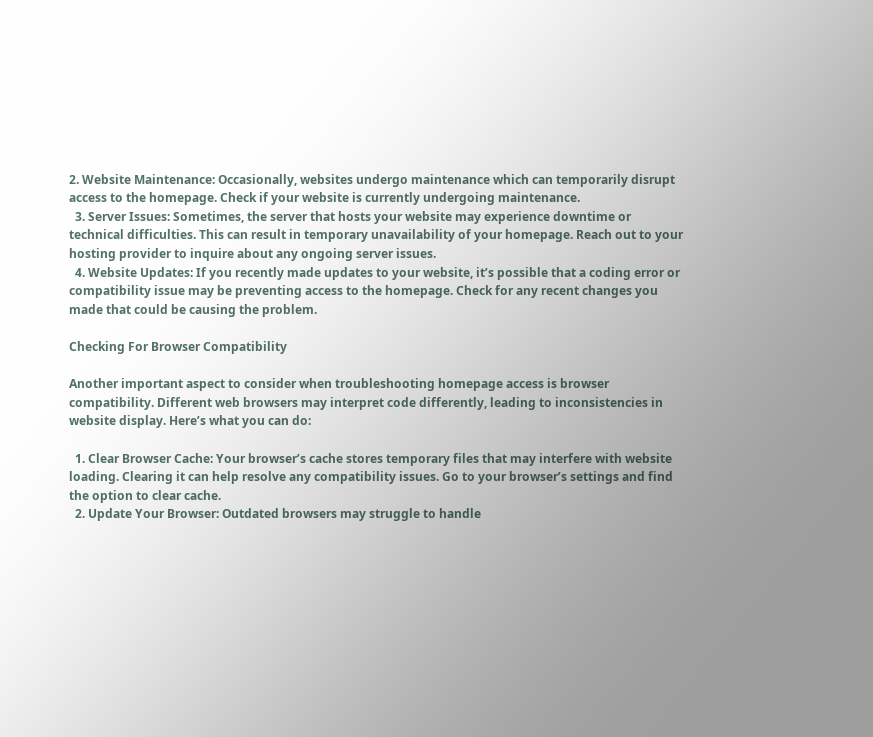2. Website Maintenance: Occasionally, websites undergo maintenance which can temporarily disrupt access to the homepage. Check if your website is currently undergoing maintenance.
  3. Server Issues: Sometimes, the server that hosts your website may experience downtime or technical difficulties. This can result in temporary unavailability of your homepage. Reach out to your hosting provider to inquire about any ongoing server issues.
  4. Website Updates: If you recently made updates to your website, it’s possible that a coding error or compatibility issue may be preventing access to the homepage. Check for any recent changes you made that could be causing the problem.

Checking For Browser Compatibility

Another important aspect to consider when troubleshooting homepage access is browser compatibility. Different web browsers may interpret code differently, leading to inconsistencies in website display. Here’s what you can do:

  1. Clear Browser Cache: Your browser’s cache stores temporary files that may interfere with website loading. Clearing it can help resolve any compatibility issues. Go to your browser’s settings and find the option to clear cache.
  2. Update Your Browser: Outdated browsers may struggle to handle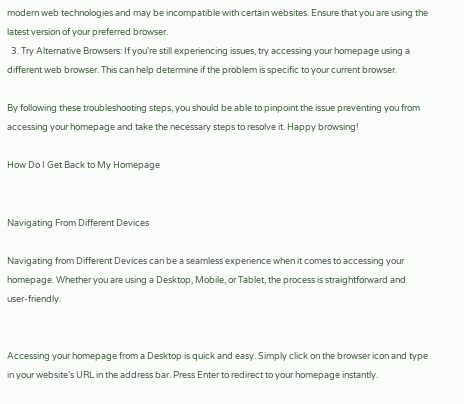modern web technologies and may be incompatible with certain websites. Ensure that you are using the latest version of your preferred browser.
  3. Try Alternative Browsers: If you’re still experiencing issues, try accessing your homepage using a different web browser. This can help determine if the problem is specific to your current browser.

By following these troubleshooting steps, you should be able to pinpoint the issue preventing you from accessing your homepage and take the necessary steps to resolve it. Happy browsing!

How Do I Get Back to My Homepage


Navigating From Different Devices

Navigating from Different Devices can be a seamless experience when it comes to accessing your homepage. Whether you are using a Desktop, Mobile, or Tablet, the process is straightforward and user-friendly.


Accessing your homepage from a Desktop is quick and easy. Simply click on the browser icon and type in your website’s URL in the address bar. Press Enter to redirect to your homepage instantly.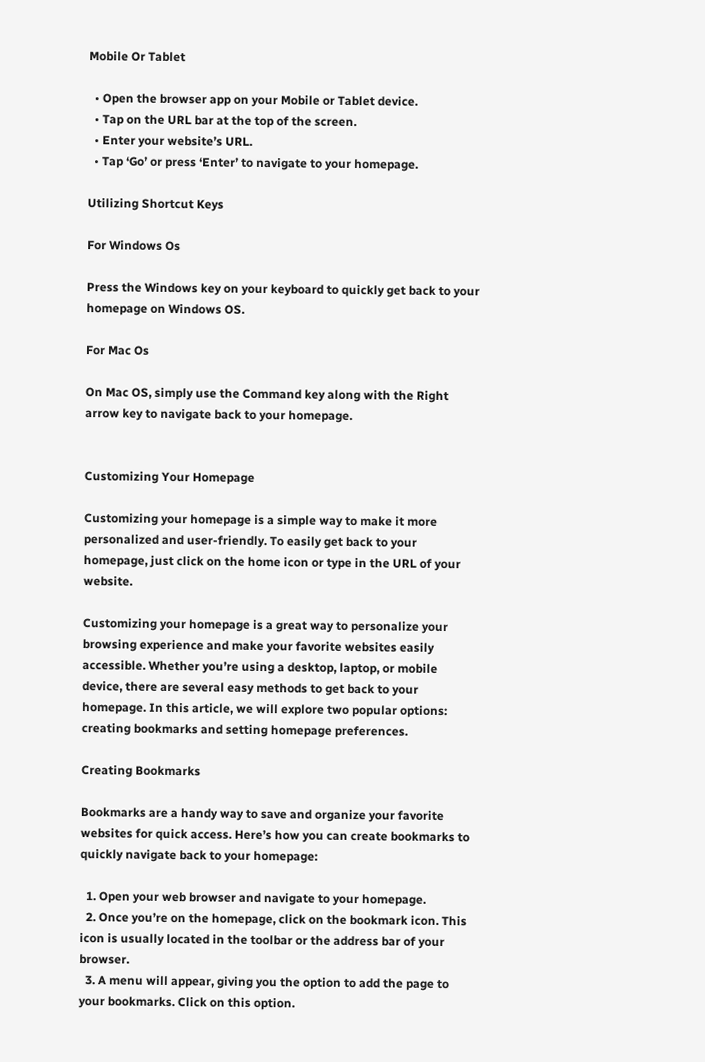Mobile Or Tablet

  • Open the browser app on your Mobile or Tablet device.
  • Tap on the URL bar at the top of the screen.
  • Enter your website’s URL.
  • Tap ‘Go’ or press ‘Enter’ to navigate to your homepage.

Utilizing Shortcut Keys

For Windows Os

Press the Windows key on your keyboard to quickly get back to your homepage on Windows OS.

For Mac Os

On Mac OS, simply use the Command key along with the Right arrow key to navigate back to your homepage.


Customizing Your Homepage

Customizing your homepage is a simple way to make it more personalized and user-friendly. To easily get back to your homepage, just click on the home icon or type in the URL of your website.

Customizing your homepage is a great way to personalize your browsing experience and make your favorite websites easily accessible. Whether you’re using a desktop, laptop, or mobile device, there are several easy methods to get back to your homepage. In this article, we will explore two popular options: creating bookmarks and setting homepage preferences.

Creating Bookmarks

Bookmarks are a handy way to save and organize your favorite websites for quick access. Here’s how you can create bookmarks to quickly navigate back to your homepage:

  1. Open your web browser and navigate to your homepage.
  2. Once you’re on the homepage, click on the bookmark icon. This icon is usually located in the toolbar or the address bar of your browser.
  3. A menu will appear, giving you the option to add the page to your bookmarks. Click on this option.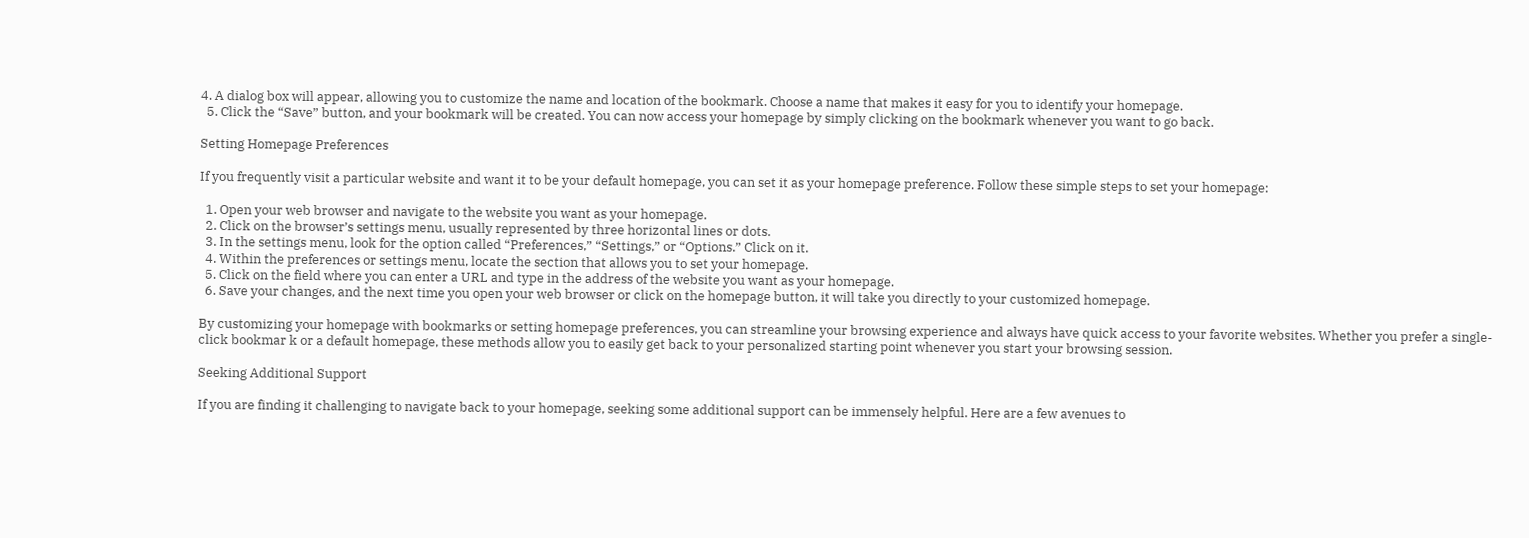4. A dialog box will appear, allowing you to customize the name and location of the bookmark. Choose a name that makes it easy for you to identify your homepage.
  5. Click the “Save” button, and your bookmark will be created. You can now access your homepage by simply clicking on the bookmark whenever you want to go back.

Setting Homepage Preferences

If you frequently visit a particular website and want it to be your default homepage, you can set it as your homepage preference. Follow these simple steps to set your homepage:

  1. Open your web browser and navigate to the website you want as your homepage.
  2. Click on the browser’s settings menu, usually represented by three horizontal lines or dots.
  3. In the settings menu, look for the option called “Preferences,” “Settings,” or “Options.” Click on it.
  4. Within the preferences or settings menu, locate the section that allows you to set your homepage.
  5. Click on the field where you can enter a URL and type in the address of the website you want as your homepage.
  6. Save your changes, and the next time you open your web browser or click on the homepage button, it will take you directly to your customized homepage.

By customizing your homepage with bookmarks or setting homepage preferences, you can streamline your browsing experience and always have quick access to your favorite websites. Whether you prefer a single-click bookmar k or a default homepage, these methods allow you to easily get back to your personalized starting point whenever you start your browsing session.

Seeking Additional Support

If you are finding it challenging to navigate back to your homepage, seeking some additional support can be immensely helpful. Here are a few avenues to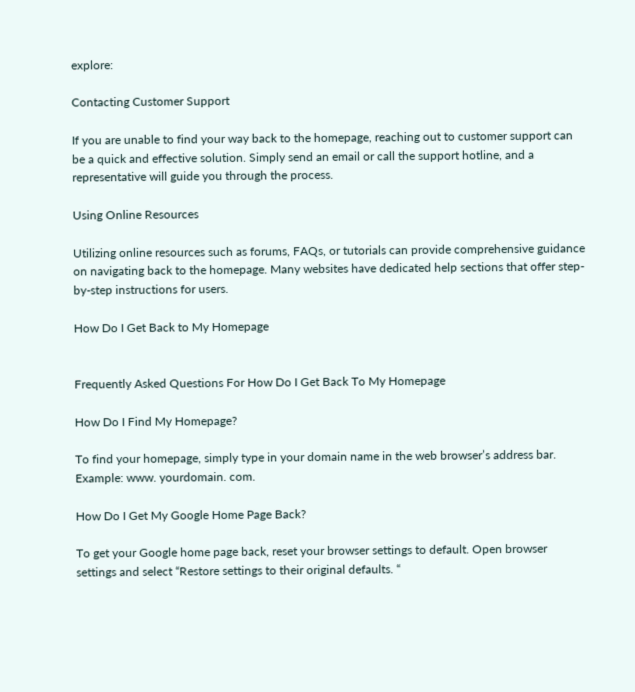explore:

Contacting Customer Support

If you are unable to find your way back to the homepage, reaching out to customer support can be a quick and effective solution. Simply send an email or call the support hotline, and a representative will guide you through the process.

Using Online Resources

Utilizing online resources such as forums, FAQs, or tutorials can provide comprehensive guidance on navigating back to the homepage. Many websites have dedicated help sections that offer step-by-step instructions for users.

How Do I Get Back to My Homepage


Frequently Asked Questions For How Do I Get Back To My Homepage

How Do I Find My Homepage?

To find your homepage, simply type in your domain name in the web browser’s address bar. Example: www. yourdomain. com.

How Do I Get My Google Home Page Back?

To get your Google home page back, reset your browser settings to default. Open browser settings and select “Restore settings to their original defaults. “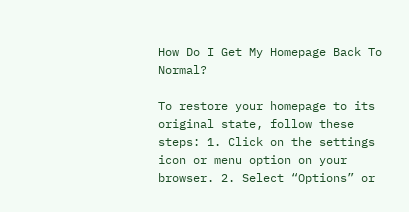How Do I Get My Homepage Back To Normal?

To restore your homepage to its original state, follow these steps: 1. Click on the settings icon or menu option on your browser. 2. Select “Options” or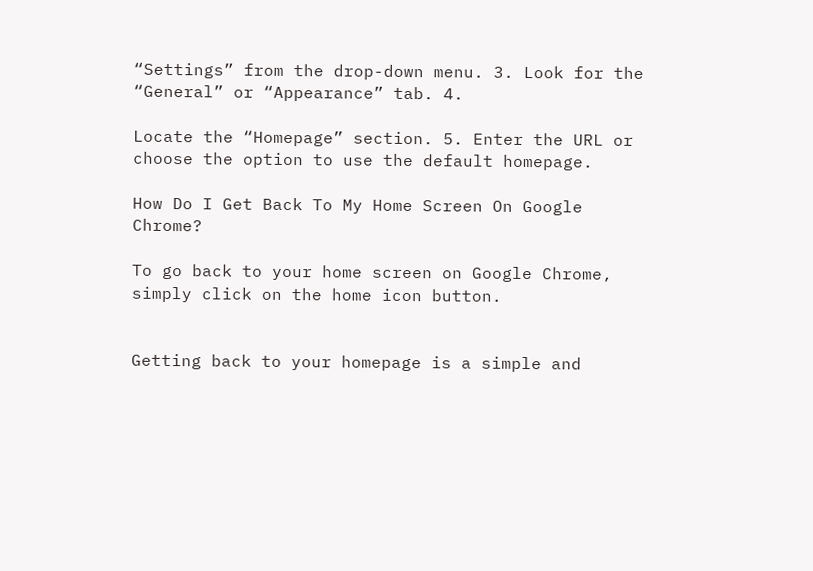“Settings” from the drop-down menu. 3. Look for the “General” or “Appearance” tab. 4.

Locate the “Homepage” section. 5. Enter the URL or choose the option to use the default homepage.

How Do I Get Back To My Home Screen On Google Chrome?

To go back to your home screen on Google Chrome, simply click on the home icon button.


Getting back to your homepage is a simple and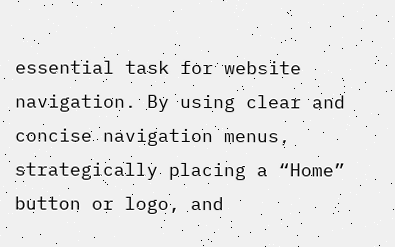essential task for website navigation. By using clear and concise navigation menus, strategically placing a “Home” button or logo, and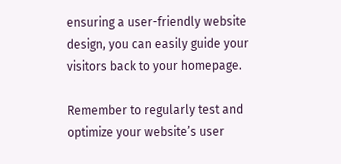ensuring a user-friendly website design, you can easily guide your visitors back to your homepage.

Remember to regularly test and optimize your website’s user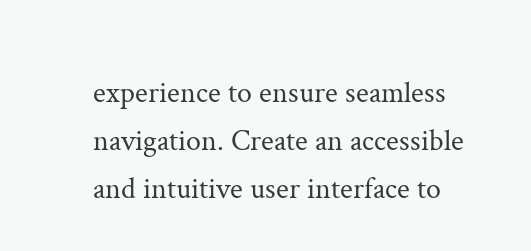experience to ensure seamless navigation. Create an accessible and intuitive user interface to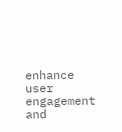enhance user engagement and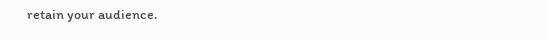retain your audience.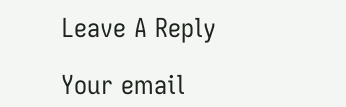Leave A Reply

Your email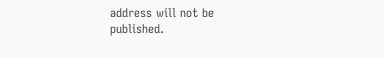address will not be published.